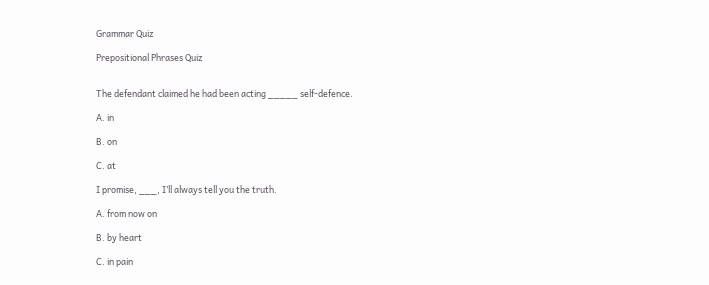Grammar Quiz

Prepositional Phrases Quiz


The defendant claimed he had been acting _____ self-defence.

A. in

B. on

C. at

I promise, ___, I’ll always tell you the truth.

A. from now on

B. by heart

C. in pain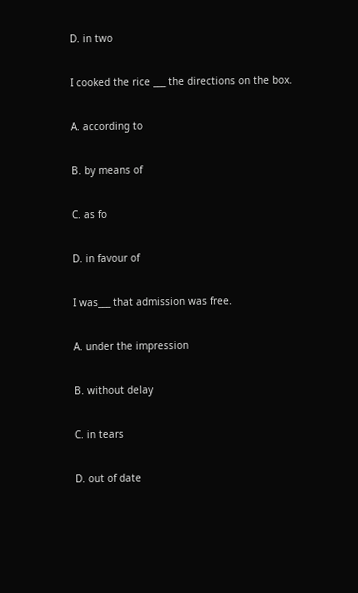D. in two

I cooked the rice ___ the directions on the box.

A. according to

B. by means of

C. as fo

D. in favour of

I was___ that admission was free.

A. under the impression

B. without delay

C. in tears

D. out of date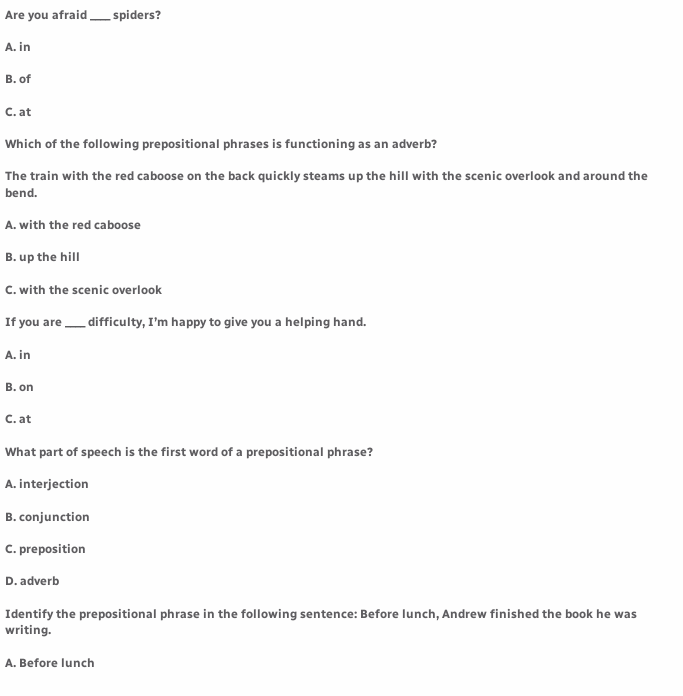Are you afraid ____ spiders?

A. in

B. of

C. at

Which of the following prepositional phrases is functioning as an adverb?

The train with the red caboose on the back quickly steams up the hill with the scenic overlook and around the bend.

A. with the red caboose

B. up the hill

C. with the scenic overlook

If you are ____ difficulty, I’m happy to give you a helping hand.

A. in

B. on

C. at

What part of speech is the first word of a prepositional phrase?

A. interjection

B. conjunction

C. preposition

D. adverb

Identify the prepositional phrase in the following sentence: Before lunch, Andrew finished the book he was writing.

A. Before lunch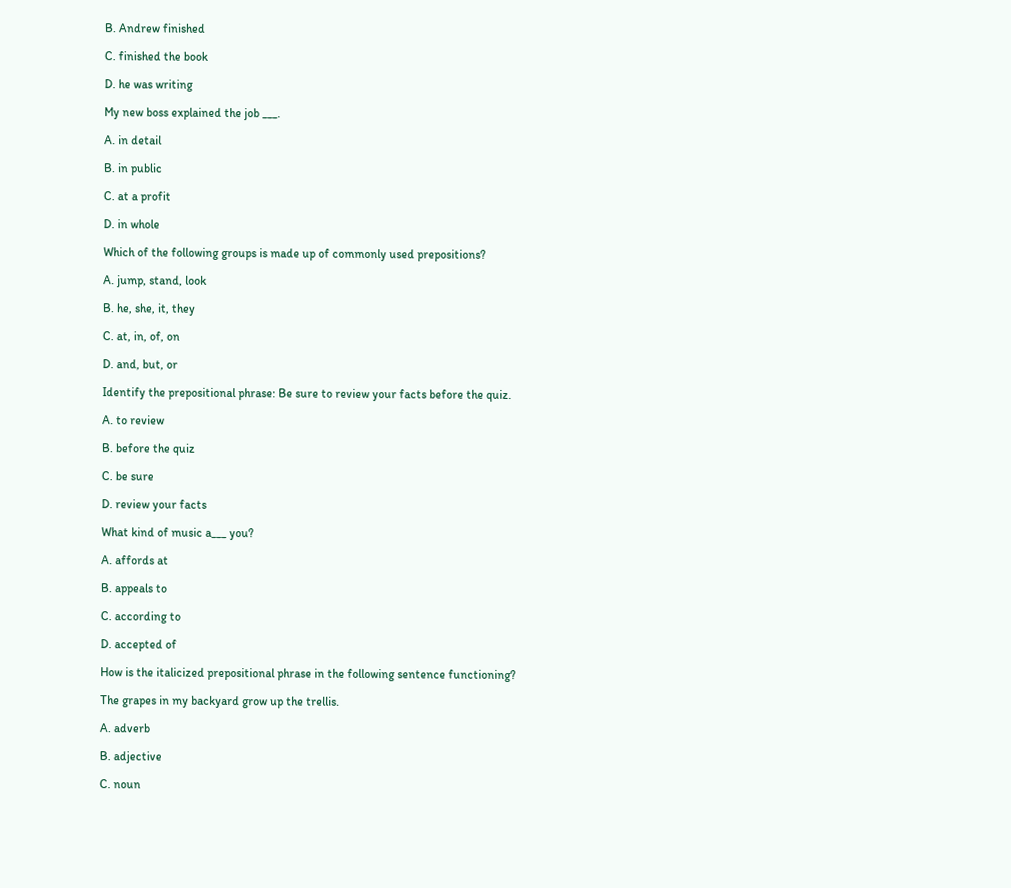B. Andrew finished

C. finished the book

D. he was writing

My new boss explained the job ___.

A. in detail

B. in public

C. at a profit

D. in whole

Which of the following groups is made up of commonly used prepositions?

A. jump, stand, look

B. he, she, it, they

C. at, in, of, on

D. and, but, or

Identify the prepositional phrase: Be sure to review your facts before the quiz.

A. to review

B. before the quiz

C. be sure

D. review your facts

What kind of music a___ you?

A. affords at

B. appeals to

C. according to

D. accepted of

How is the italicized prepositional phrase in the following sentence functioning?

The grapes in my backyard grow up the trellis.

A. adverb

B. adjective

C. noun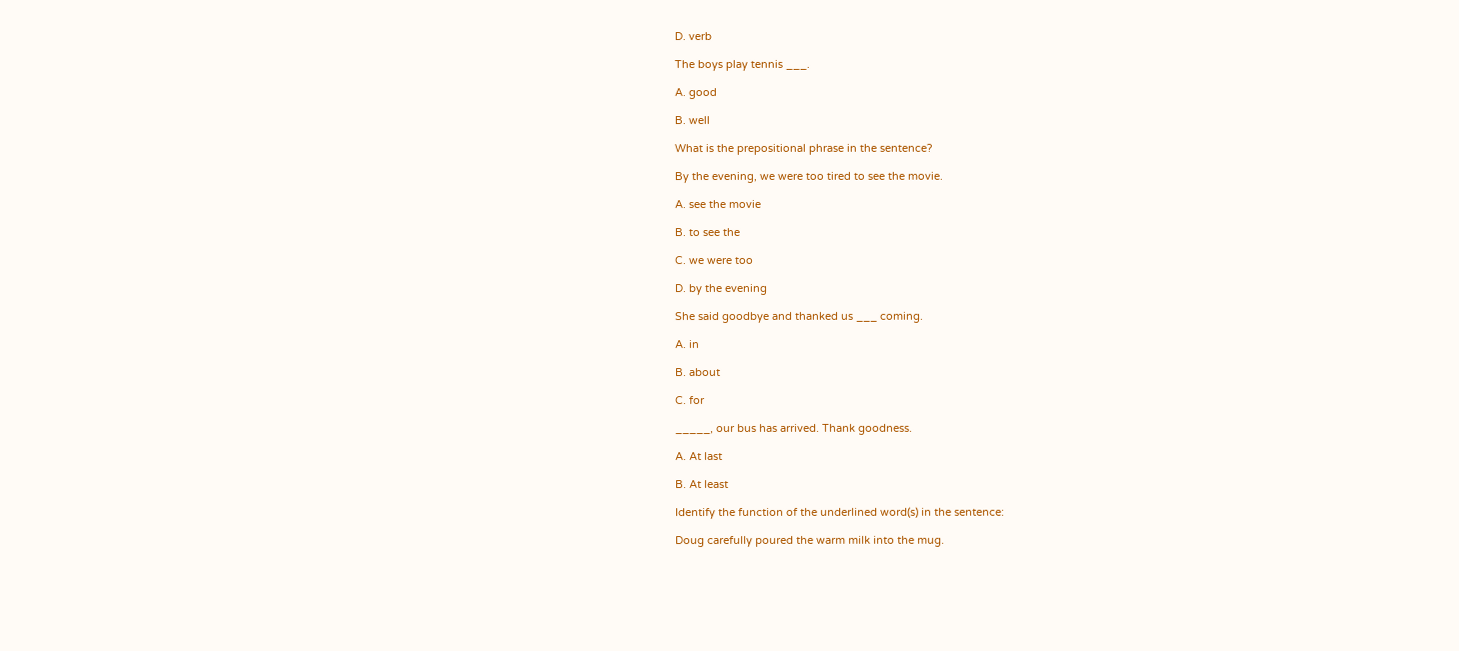D. verb

The boys play tennis ___.

A. good

B. well

What is the prepositional phrase in the sentence?

By the evening, we were too tired to see the movie.

A. see the movie

B. to see the

C. we were too

D. by the evening

She said goodbye and thanked us ___ coming.

A. in

B. about

C. for

_____, our bus has arrived. Thank goodness.

A. At last

B. At least

Identify the function of the underlined word(s) in the sentence:

Doug carefully poured the warm milk into the mug.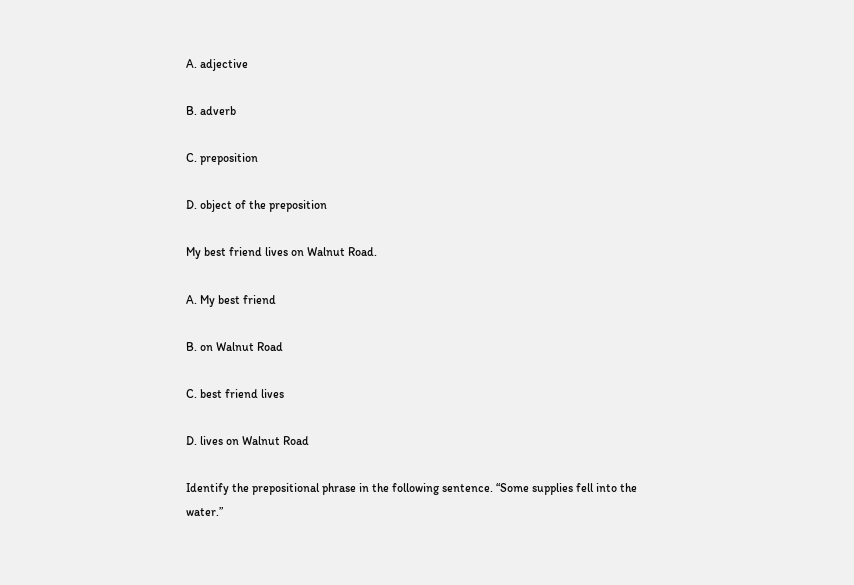A. adjective

B. adverb

C. preposition

D. object of the preposition

My best friend lives on Walnut Road.

A. My best friend

B. on Walnut Road

C. best friend lives

D. lives on Walnut Road

Identify the prepositional phrase in the following sentence. “Some supplies fell into the water.”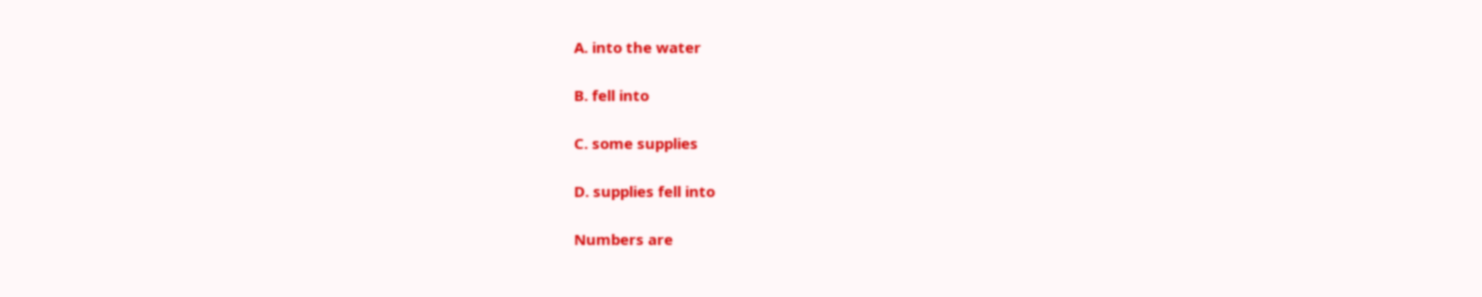A. into the water

B. fell into

C. some supplies

D. supplies fell into

Numbers are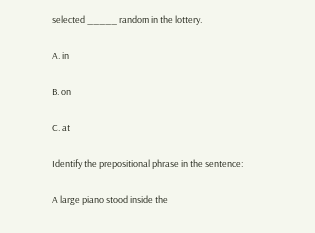selected _____ random in the lottery.

A. in

B. on

C. at

Identify the prepositional phrase in the sentence:

A large piano stood inside the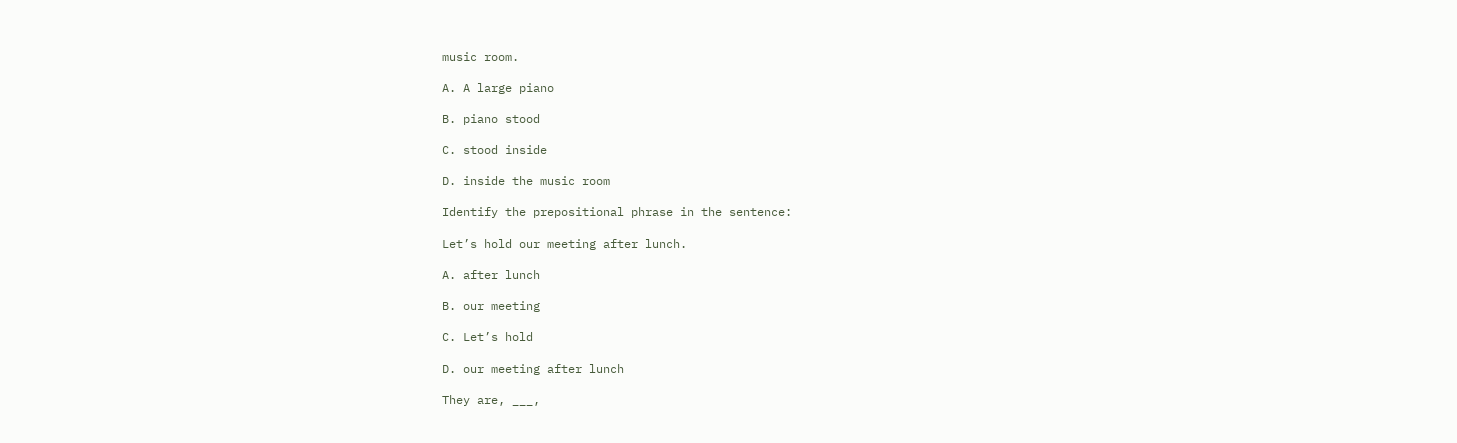music room.

A. A large piano

B. piano stood

C. stood inside

D. inside the music room

Identify the prepositional phrase in the sentence:

Let’s hold our meeting after lunch.

A. after lunch

B. our meeting

C. Let’s hold

D. our meeting after lunch

They are, ___,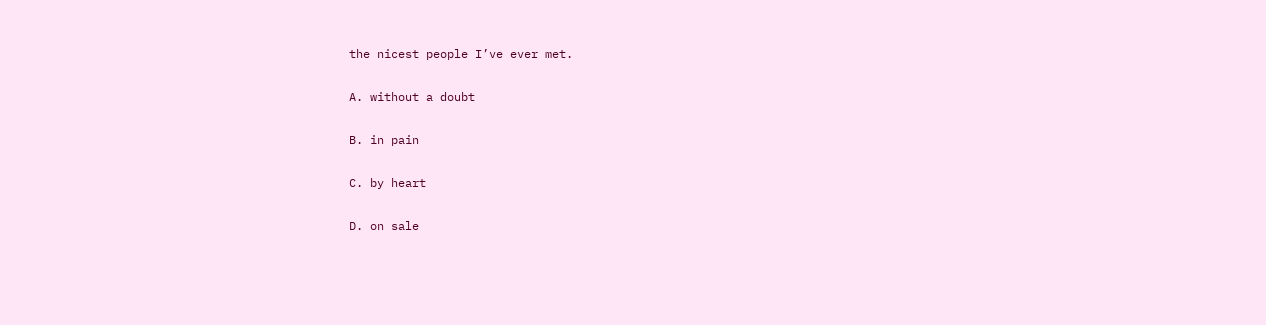the nicest people I’ve ever met.

A. without a doubt

B. in pain

C. by heart

D. on sale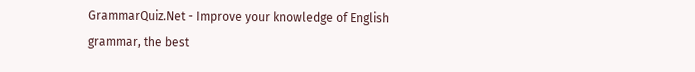GrammarQuiz.Net - Improve your knowledge of English grammar, the best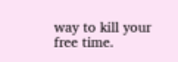way to kill your free time.